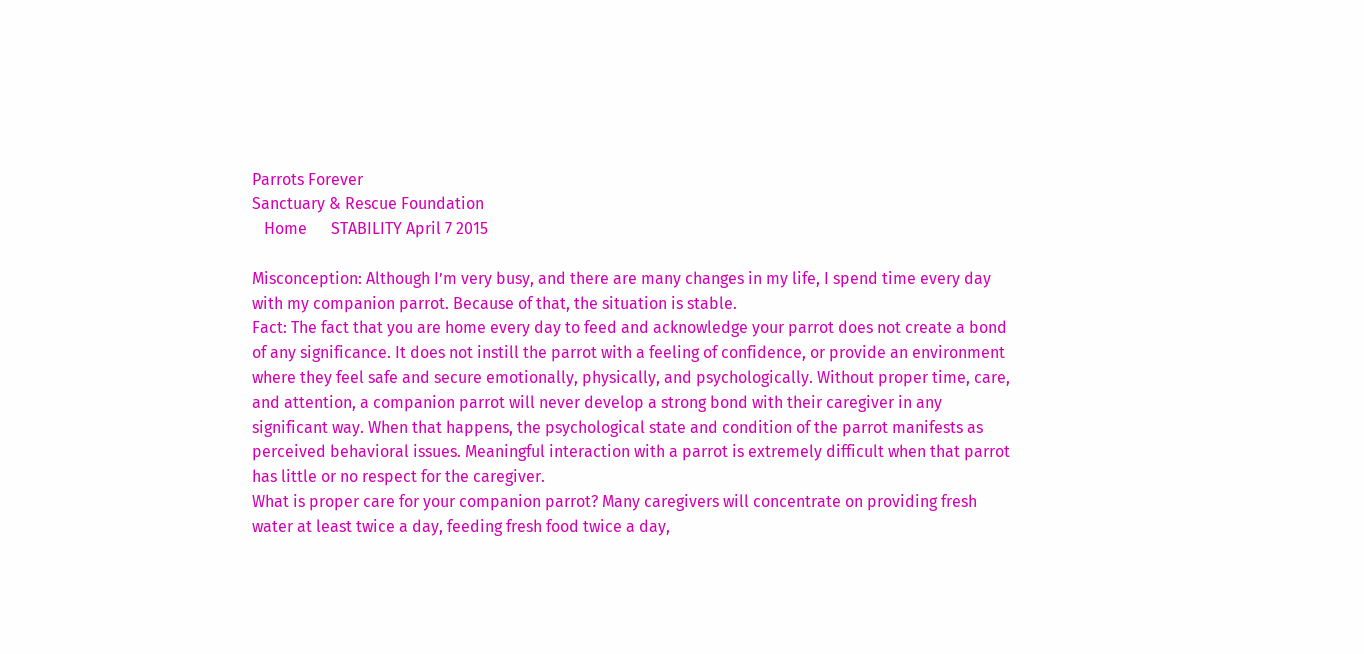Parrots Forever
Sanctuary & Rescue Foundation
   Home      STABILITY April 7 2015

Misconception: Although I’m very busy, and there are many changes in my life, I spend time every day with my companion parrot. Because of that, the situation is stable.
Fact: The fact that you are home every day to feed and acknowledge your parrot does not create a bond of any significance. It does not instill the parrot with a feeling of confidence, or provide an environment where they feel safe and secure emotionally, physically, and psychologically. Without proper time, care, and attention, a companion parrot will never develop a strong bond with their caregiver in any significant way. When that happens, the psychological state and condition of the parrot manifests as perceived behavioral issues. Meaningful interaction with a parrot is extremely difficult when that parrot has little or no respect for the caregiver.
What is proper care for your companion parrot? Many caregivers will concentrate on providing fresh water at least twice a day, feeding fresh food twice a day,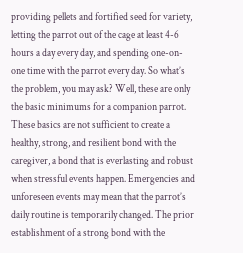providing pellets and fortified seed for variety, letting the parrot out of the cage at least 4-6 hours a day every day, and spending one-on-one time with the parrot every day. So what’s the problem, you may ask? Well, these are only the basic minimums for a companion parrot. These basics are not sufficient to create a healthy, strong, and resilient bond with the caregiver, a bond that is everlasting and robust when stressful events happen. Emergencies and unforeseen events may mean that the parrot’s daily routine is temporarily changed. The prior establishment of a strong bond with the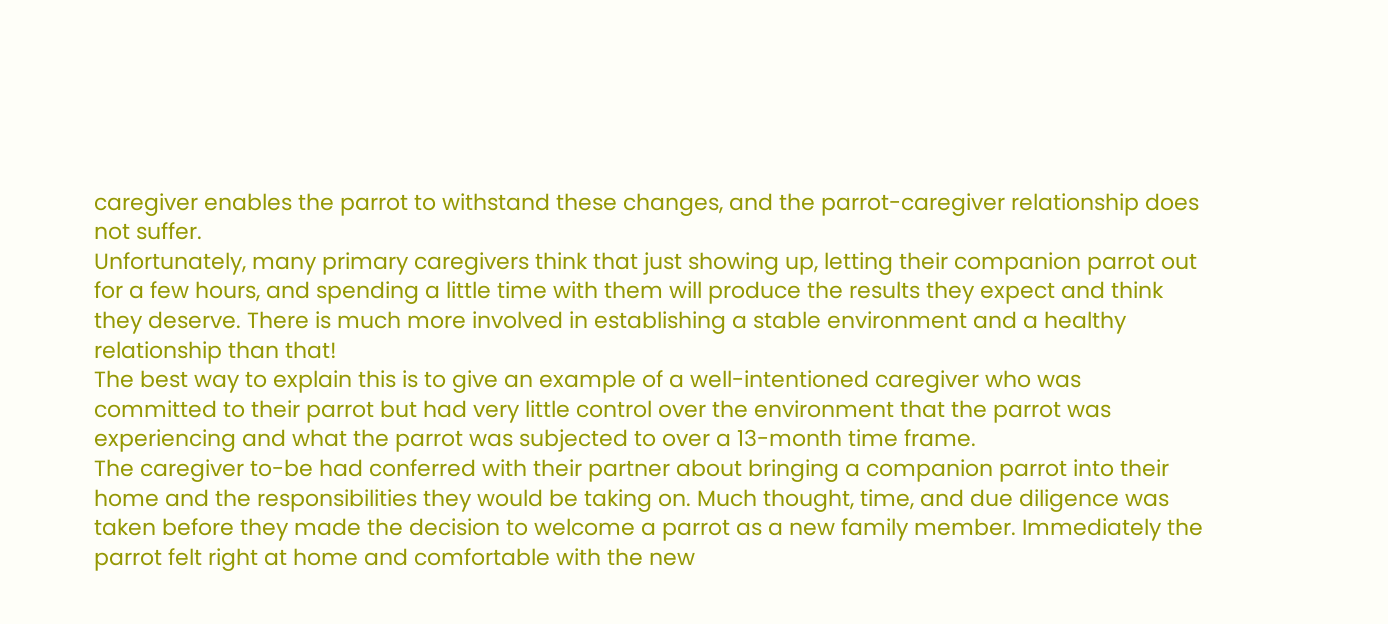caregiver enables the parrot to withstand these changes, and the parrot-caregiver relationship does not suffer.
Unfortunately, many primary caregivers think that just showing up, letting their companion parrot out for a few hours, and spending a little time with them will produce the results they expect and think they deserve. There is much more involved in establishing a stable environment and a healthy relationship than that!
The best way to explain this is to give an example of a well-intentioned caregiver who was committed to their parrot but had very little control over the environment that the parrot was experiencing and what the parrot was subjected to over a 13-month time frame.
The caregiver to-be had conferred with their partner about bringing a companion parrot into their home and the responsibilities they would be taking on. Much thought, time, and due diligence was taken before they made the decision to welcome a parrot as a new family member. Immediately the parrot felt right at home and comfortable with the new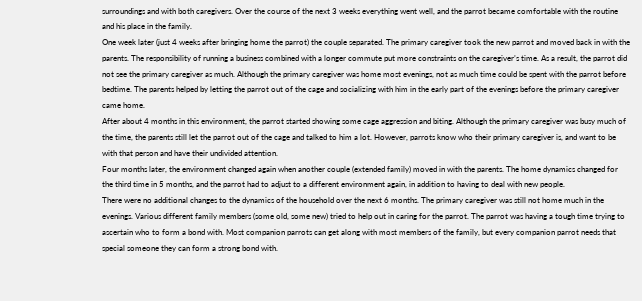surroundings and with both caregivers. Over the course of the next 3 weeks everything went well, and the parrot became comfortable with the routine and his place in the family.
One week later (just 4 weeks after bringing home the parrot) the couple separated. The primary caregiver took the new parrot and moved back in with the parents. The responsibility of running a business combined with a longer commute put more constraints on the caregiver’s time. As a result, the parrot did not see the primary caregiver as much. Although the primary caregiver was home most evenings, not as much time could be spent with the parrot before bedtime. The parents helped by letting the parrot out of the cage and socializing with him in the early part of the evenings before the primary caregiver came home.
After about 4 months in this environment, the parrot started showing some cage aggression and biting. Although the primary caregiver was busy much of the time, the parents still let the parrot out of the cage and talked to him a lot. However, parrots know who their primary caregiver is, and want to be with that person and have their undivided attention.
Four months later, the environment changed again when another couple (extended family) moved in with the parents. The home dynamics changed for the third time in 5 months, and the parrot had to adjust to a different environment again, in addition to having to deal with new people.
There were no additional changes to the dynamics of the household over the next 6 months. The primary caregiver was still not home much in the evenings. Various different family members (some old, some new) tried to help out in caring for the parrot. The parrot was having a tough time trying to ascertain who to form a bond with. Most companion parrots can get along with most members of the family, but every companion parrot needs that special someone they can form a strong bond with.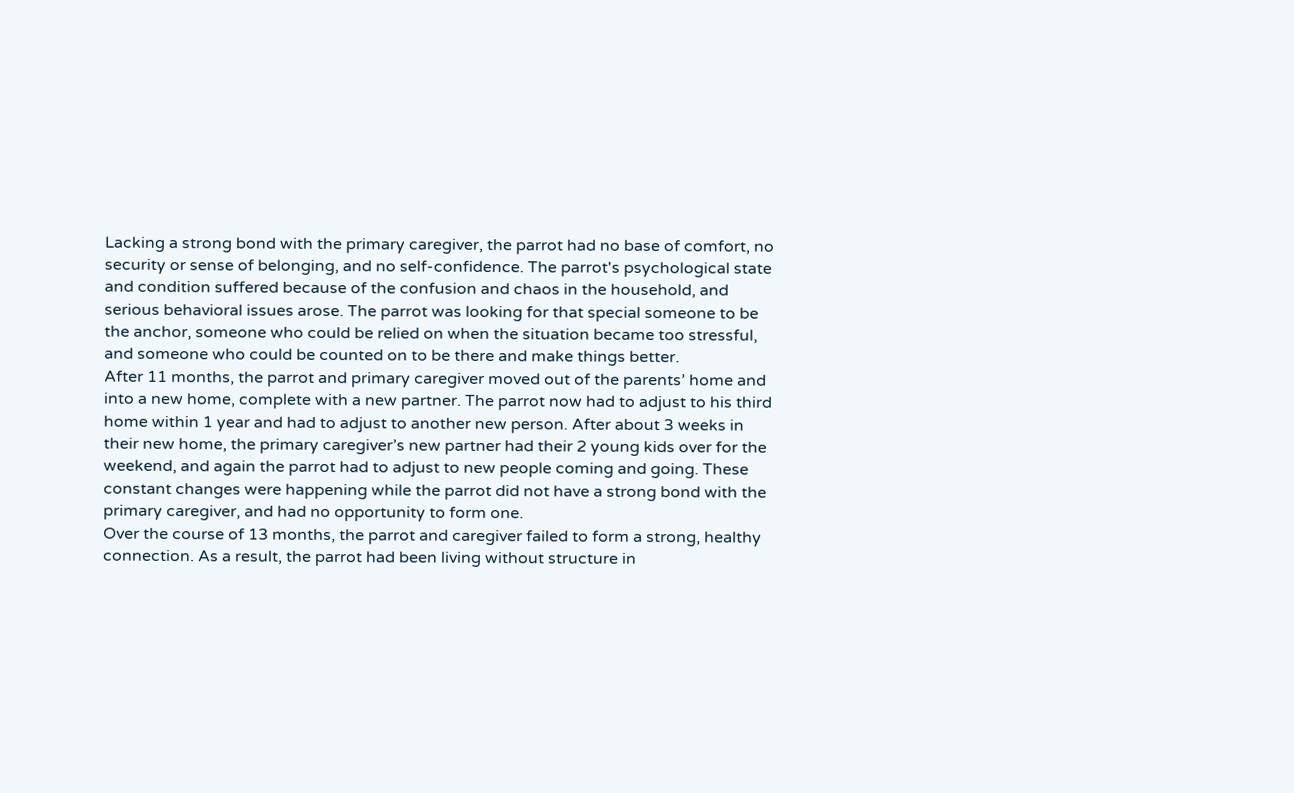Lacking a strong bond with the primary caregiver, the parrot had no base of comfort, no security or sense of belonging, and no self-confidence. The parrot's psychological state and condition suffered because of the confusion and chaos in the household, and serious behavioral issues arose. The parrot was looking for that special someone to be the anchor, someone who could be relied on when the situation became too stressful, and someone who could be counted on to be there and make things better.
After 11 months, the parrot and primary caregiver moved out of the parents’ home and into a new home, complete with a new partner. The parrot now had to adjust to his third home within 1 year and had to adjust to another new person. After about 3 weeks in their new home, the primary caregiver’s new partner had their 2 young kids over for the weekend, and again the parrot had to adjust to new people coming and going. These constant changes were happening while the parrot did not have a strong bond with the primary caregiver, and had no opportunity to form one.
Over the course of 13 months, the parrot and caregiver failed to form a strong, healthy connection. As a result, the parrot had been living without structure in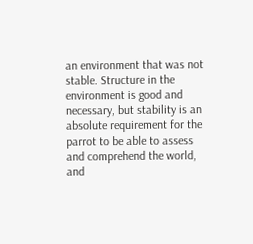an environment that was not stable. Structure in the environment is good and necessary, but stability is an absolute requirement for the parrot to be able to assess and comprehend the world, and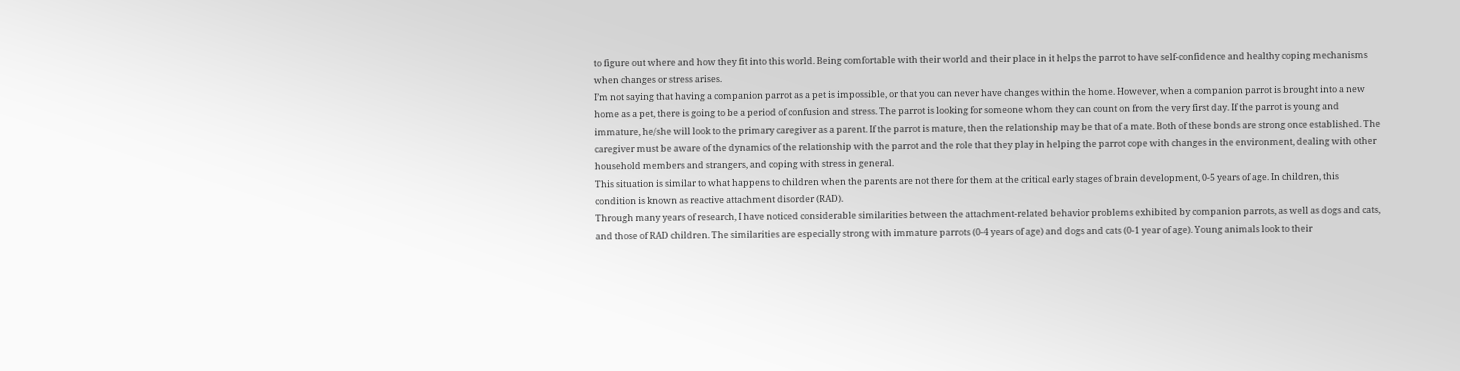to figure out where and how they fit into this world. Being comfortable with their world and their place in it helps the parrot to have self-confidence and healthy coping mechanisms when changes or stress arises.
I’m not saying that having a companion parrot as a pet is impossible, or that you can never have changes within the home. However, when a companion parrot is brought into a new home as a pet, there is going to be a period of confusion and stress. The parrot is looking for someone whom they can count on from the very first day. If the parrot is young and immature, he/she will look to the primary caregiver as a parent. If the parrot is mature, then the relationship may be that of a mate. Both of these bonds are strong once established. The caregiver must be aware of the dynamics of the relationship with the parrot and the role that they play in helping the parrot cope with changes in the environment, dealing with other household members and strangers, and coping with stress in general.
This situation is similar to what happens to children when the parents are not there for them at the critical early stages of brain development, 0-5 years of age. In children, this condition is known as reactive attachment disorder (RAD).
Through many years of research, I have noticed considerable similarities between the attachment-related behavior problems exhibited by companion parrots, as well as dogs and cats, and those of RAD children. The similarities are especially strong with immature parrots (0-4 years of age) and dogs and cats (0-1 year of age). Young animals look to their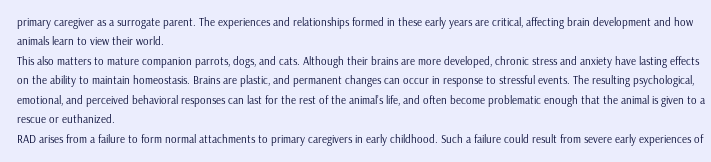primary caregiver as a surrogate parent. The experiences and relationships formed in these early years are critical, affecting brain development and how animals learn to view their world.
This also matters to mature companion parrots, dogs, and cats. Although their brains are more developed, chronic stress and anxiety have lasting effects on the ability to maintain homeostasis. Brains are plastic, and permanent changes can occur in response to stressful events. The resulting psychological, emotional, and perceived behavioral responses can last for the rest of the animal’s life, and often become problematic enough that the animal is given to a rescue or euthanized.
RAD arises from a failure to form normal attachments to primary caregivers in early childhood. Such a failure could result from severe early experiences of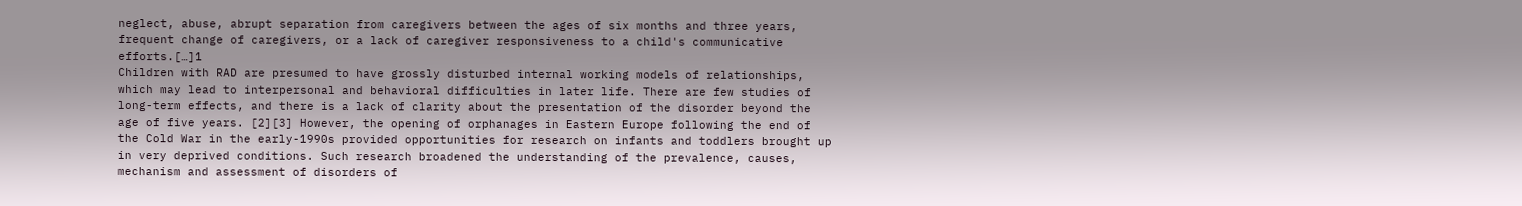neglect, abuse, abrupt separation from caregivers between the ages of six months and three years, frequent change of caregivers, or a lack of caregiver responsiveness to a child's communicative efforts.[…]1
Children with RAD are presumed to have grossly disturbed internal working models of relationships, which may lead to interpersonal and behavioral difficulties in later life. There are few studies of long-term effects, and there is a lack of clarity about the presentation of the disorder beyond the age of five years. [2][3] However, the opening of orphanages in Eastern Europe following the end of the Cold War in the early-1990s provided opportunities for research on infants and toddlers brought up in very deprived conditions. Such research broadened the understanding of the prevalence, causes, mechanism and assessment of disorders of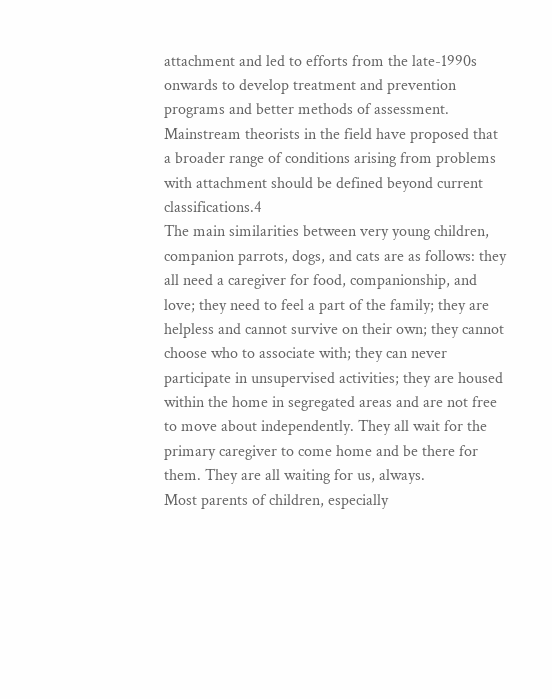attachment and led to efforts from the late-1990s onwards to develop treatment and prevention programs and better methods of assessment. Mainstream theorists in the field have proposed that a broader range of conditions arising from problems with attachment should be defined beyond current classifications.4
The main similarities between very young children, companion parrots, dogs, and cats are as follows: they all need a caregiver for food, companionship, and love; they need to feel a part of the family; they are helpless and cannot survive on their own; they cannot choose who to associate with; they can never participate in unsupervised activities; they are housed within the home in segregated areas and are not free to move about independently. They all wait for the primary caregiver to come home and be there for them. They are all waiting for us, always.
Most parents of children, especially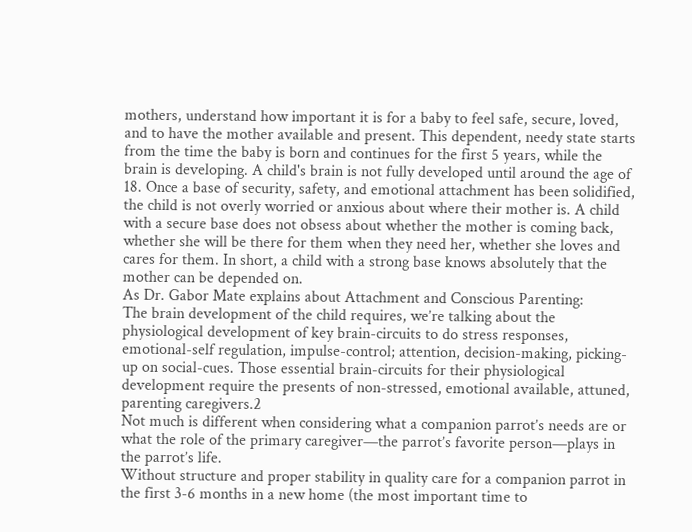mothers, understand how important it is for a baby to feel safe, secure, loved, and to have the mother available and present. This dependent, needy state starts from the time the baby is born and continues for the first 5 years, while the brain is developing. A child's brain is not fully developed until around the age of 18. Once a base of security, safety, and emotional attachment has been solidified, the child is not overly worried or anxious about where their mother is. A child with a secure base does not obsess about whether the mother is coming back, whether she will be there for them when they need her, whether she loves and cares for them. In short, a child with a strong base knows absolutely that the mother can be depended on.
As Dr. Gabor Mate explains about Attachment and Conscious Parenting:
The brain development of the child requires, we’re talking about the physiological development of key brain-circuits to do stress responses, emotional-self regulation, impulse-control; attention, decision-making, picking-up on social-cues. Those essential brain-circuits for their physiological development require the presents of non-stressed, emotional available, attuned, parenting caregivers.2
Not much is different when considering what a companion parrot’s needs are or what the role of the primary caregiver—the parrot’s favorite person—plays in the parrot’s life.
Without structure and proper stability in quality care for a companion parrot in the first 3-6 months in a new home (the most important time to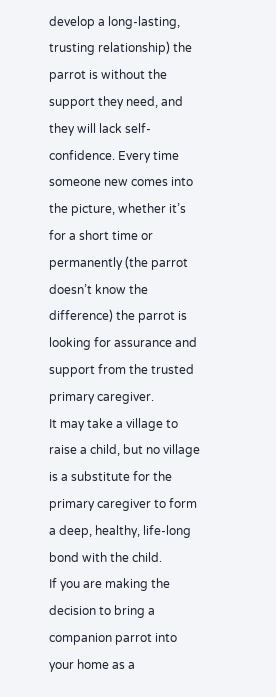develop a long-lasting, trusting relationship) the parrot is without the support they need, and they will lack self-confidence. Every time someone new comes into the picture, whether it’s for a short time or permanently (the parrot doesn’t know the difference) the parrot is looking for assurance and support from the trusted primary caregiver.
It may take a village to raise a child, but no village is a substitute for the primary caregiver to form a deep, healthy, life-long bond with the child.
If you are making the decision to bring a companion parrot into your home as a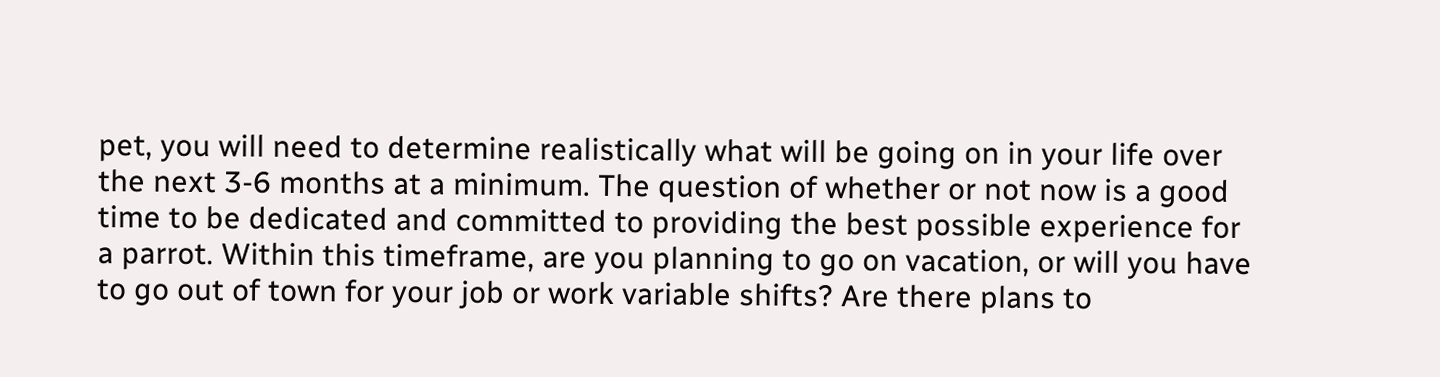pet, you will need to determine realistically what will be going on in your life over the next 3-6 months at a minimum. The question of whether or not now is a good time to be dedicated and committed to providing the best possible experience for a parrot. Within this timeframe, are you planning to go on vacation, or will you have to go out of town for your job or work variable shifts? Are there plans to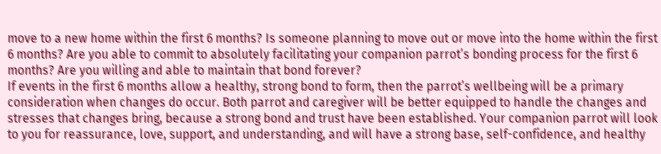move to a new home within the first 6 months? Is someone planning to move out or move into the home within the first 6 months? Are you able to commit to absolutely facilitating your companion parrot’s bonding process for the first 6 months? Are you willing and able to maintain that bond forever?
If events in the first 6 months allow a healthy, strong bond to form, then the parrot’s wellbeing will be a primary consideration when changes do occur. Both parrot and caregiver will be better equipped to handle the changes and stresses that changes bring, because a strong bond and trust have been established. Your companion parrot will look to you for reassurance, love, support, and understanding, and will have a strong base, self-confidence, and healthy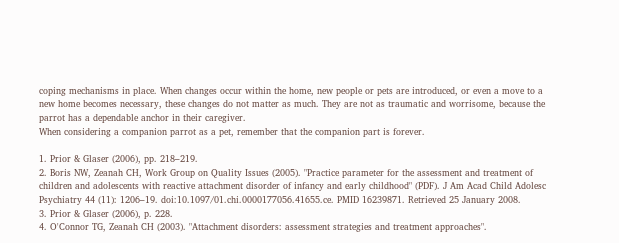coping mechanisms in place. When changes occur within the home, new people or pets are introduced, or even a move to a new home becomes necessary, these changes do not matter as much. They are not as traumatic and worrisome, because the parrot has a dependable anchor in their caregiver.
When considering a companion parrot as a pet, remember that the companion part is forever.

1. Prior & Glaser (2006), pp. 218–219.
2. Boris NW, Zeanah CH, Work Group on Quality Issues (2005). "Practice parameter for the assessment and treatment of children and adolescents with reactive attachment disorder of infancy and early childhood" (PDF). J Am Acad Child Adolesc Psychiatry 44 (11): 1206–19. doi:10.1097/01.chi.0000177056.41655.ce. PMID 16239871. Retrieved 25 January 2008.
3. Prior & Glaser (2006), p. 228.
4. O'Connor TG, Zeanah CH (2003). "Attachment disorders: assessment strategies and treatment approaches".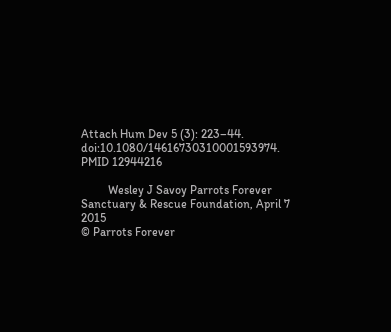Attach Hum Dev 5 (3): 223–44. doi:10.1080/14616730310001593974. PMID 12944216

         Wesley J Savoy Parrots Forever Sanctuary & Rescue Foundation, April 7 2015
© Parrots Forever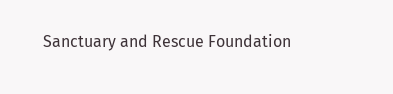Sanctuary and Rescue Foundation